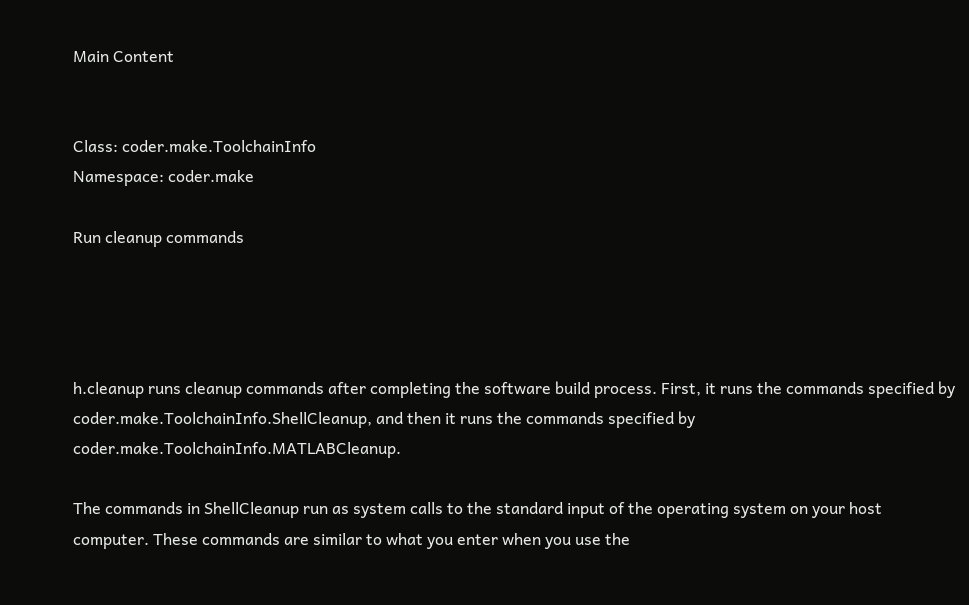Main Content


Class: coder.make.ToolchainInfo
Namespace: coder.make

Run cleanup commands




h.cleanup runs cleanup commands after completing the software build process. First, it runs the commands specified by coder.make.ToolchainInfo.ShellCleanup, and then it runs the commands specified by coder.make.ToolchainInfo.MATLABCleanup.

The commands in ShellCleanup run as system calls to the standard input of the operating system on your host computer. These commands are similar to what you enter when you use the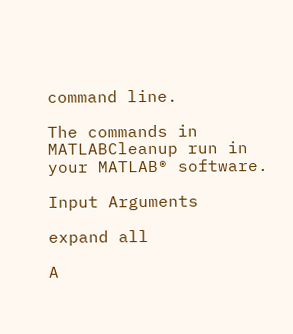command line.

The commands in MATLABCleanup run in your MATLAB® software.

Input Arguments

expand all

A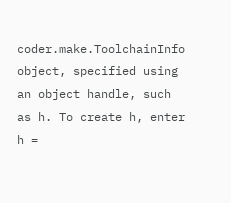coder.make.ToolchainInfo object, specified using an object handle, such as h. To create h, enter h =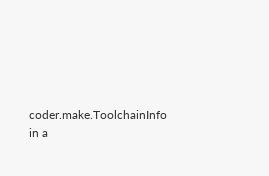coder.make.ToolchainInfo in a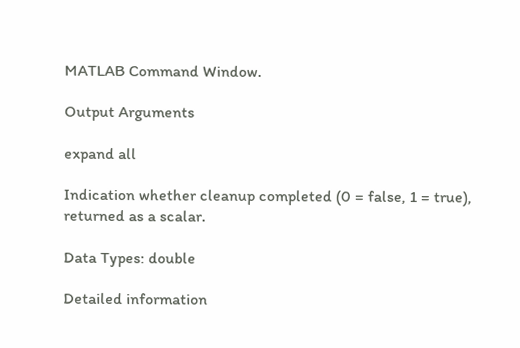MATLAB Command Window.

Output Arguments

expand all

Indication whether cleanup completed (0 = false, 1 = true), returned as a scalar.

Data Types: double

Detailed information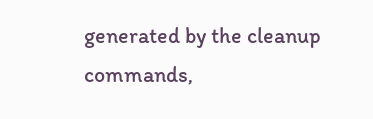generated by the cleanup commands,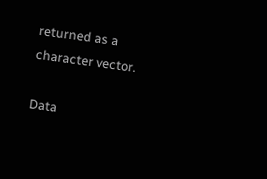returned as a character vector.

Data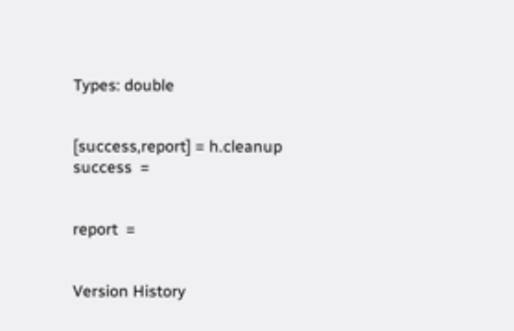Types: double


[success,report] = h.cleanup
success  =


report  =


Version History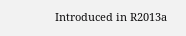Introduced in R2013a